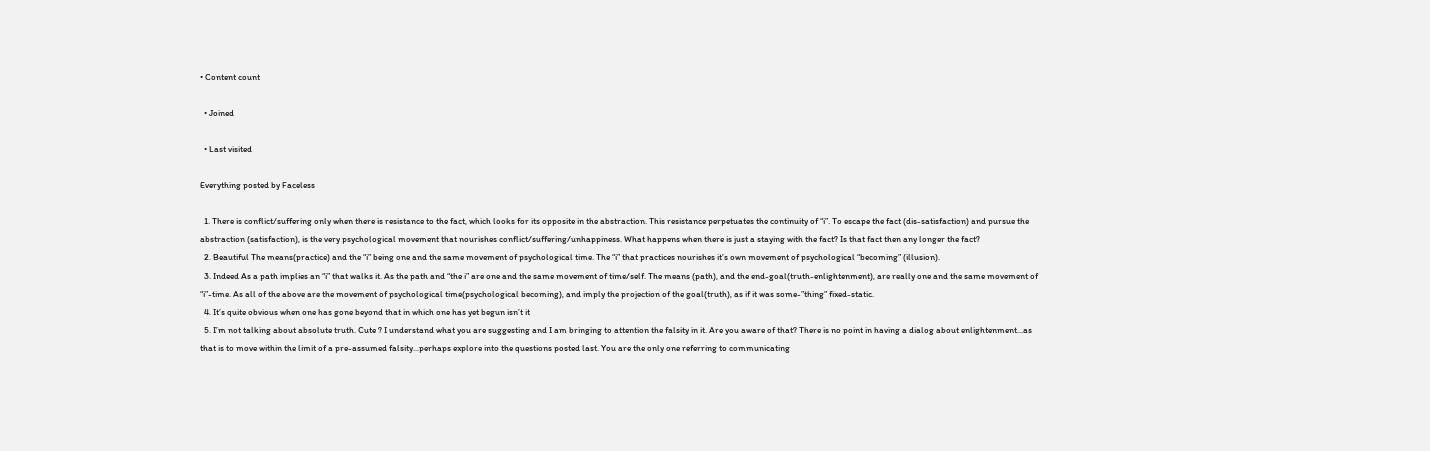• Content count

  • Joined

  • Last visited

Everything posted by Faceless

  1. There is conflict/suffering only when there is resistance to the fact, which looks for its opposite in the abstraction. This resistance perpetuates the continuity of “i”. To escape the fact (dis-satisfaction) and pursue the abstraction (satisfaction), is the very psychological movement that nourishes conflict/suffering/unhappiness. What happens when there is just a staying with the fact? Is that fact then any longer the fact?
  2. Beautiful The means(practice) and the “i” being one and the same movement of psychological time. The “i” that practices nourishes it’s own movement of psychological “becoming” (illusion).
  3. Indeed As a path implies an “i” that walks it. As the path and “the i” are one and the same movement of time/self. The means (path), and the end-goal(truth-enlightenment), are really one and the same movement of “i”-time. As all of the above are the movement of psychological time(psychological becoming), and imply the projection of the goal(truth), as if it was some-”thing” fixed-static.
  4. It’s quite obvious when one has gone beyond that in which one has yet begun isn’t it
  5. I’m not talking about absolute truth. Cute ? I understand what you are suggesting and I am bringing to attention the falsity in it. Are you aware of that? There is no point in having a dialog about enlightenment...as that is to move within the limit of a pre-assumed falsity...perhaps explore into the questions posted last. You are the only one referring to communicating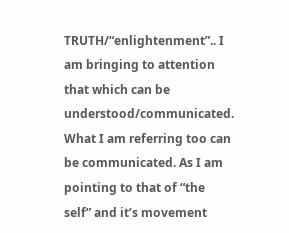TRUTH/“enlightenment”.. I am bringing to attention that which can be understood/communicated. What I am referring too can be communicated. As I am pointing to that of “the self” and it’s movement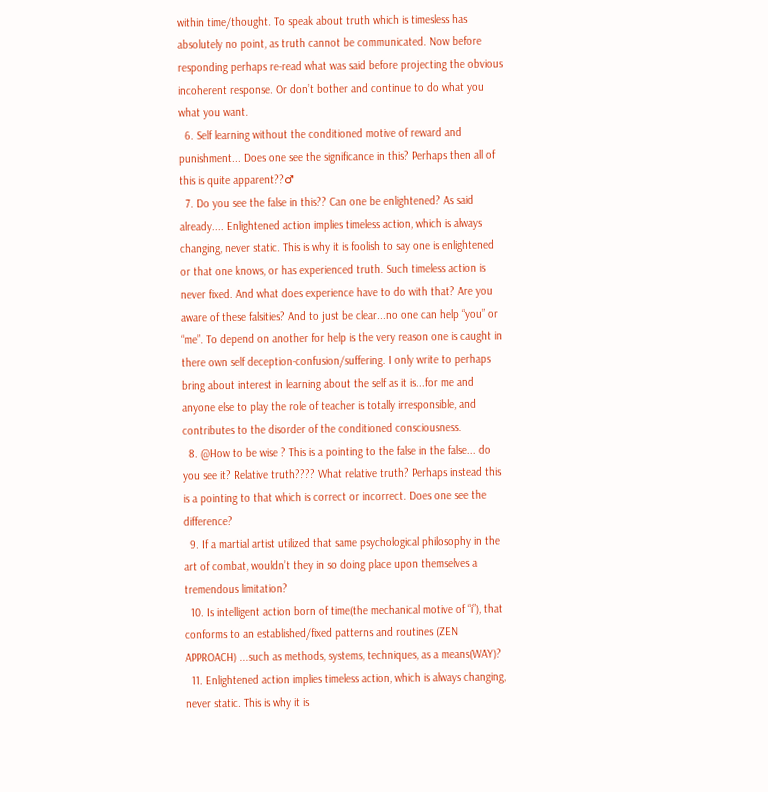within time/thought. To speak about truth which is timesless has absolutely no point, as truth cannot be communicated. Now before responding perhaps re-read what was said before projecting the obvious incoherent response. Or don’t bother and continue to do what you what you want.
  6. Self learning without the conditioned motive of reward and punishment... Does one see the significance in this? Perhaps then all of this is quite apparent??♂
  7. Do you see the false in this?? Can one be enlightened? As said already.... Enlightened action implies timeless action, which is always changing, never static. This is why it is foolish to say one is enlightened or that one knows, or has experienced truth. Such timeless action is never fixed. And what does experience have to do with that? Are you aware of these falsities? And to just be clear...no one can help “you” or “me”. To depend on another for help is the very reason one is caught in there own self deception-confusion/suffering. I only write to perhaps bring about interest in learning about the self as it is...for me and anyone else to play the role of teacher is totally irresponsible, and contributes to the disorder of the conditioned consciousness.
  8. @How to be wise ? This is a pointing to the false in the false... do you see it? Relative truth???? What relative truth? Perhaps instead this is a pointing to that which is correct or incorrect. Does one see the difference?
  9. If a martial artist utilized that same psychological philosophy in the art of combat, wouldn’t they in so doing place upon themselves a tremendous limitation?
  10. Is intelligent action born of time(the mechanical motive of “i”), that conforms to an established/fixed patterns and routines (ZEN APPROACH) ...such as methods, systems, techniques, as a means(WAY)?
  11. Enlightened action implies timeless action, which is always changing, never static. This is why it is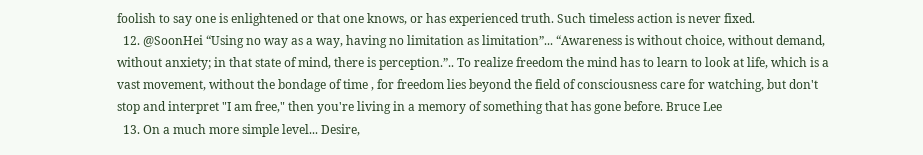foolish to say one is enlightened or that one knows, or has experienced truth. Such timeless action is never fixed.
  12. @SoonHei “Using no way as a way, having no limitation as limitation”... “Awareness is without choice, without demand, without anxiety; in that state of mind, there is perception.”.. To realize freedom the mind has to learn to look at life, which is a vast movement, without the bondage of time , for freedom lies beyond the field of consciousness care for watching, but don't stop and interpret "I am free," then you're living in a memory of something that has gone before. Bruce Lee
  13. On a much more simple level... Desire,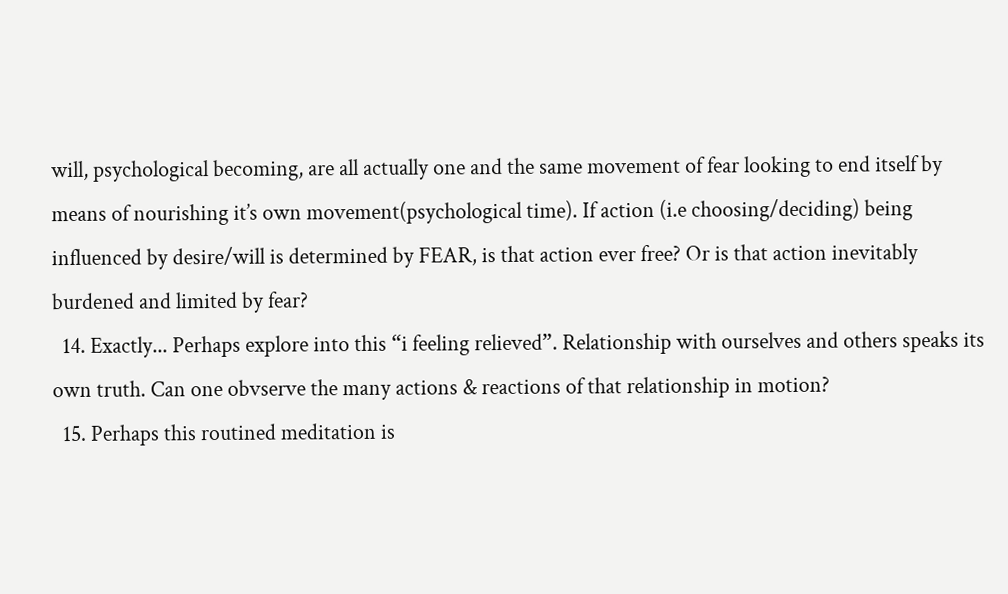will, psychological becoming, are all actually one and the same movement of fear looking to end itself by means of nourishing it’s own movement(psychological time). If action (i.e choosing/deciding) being influenced by desire/will is determined by FEAR, is that action ever free? Or is that action inevitably burdened and limited by fear?
  14. Exactly... Perhaps explore into this “i feeling relieved”. Relationship with ourselves and others speaks its own truth. Can one obvserve the many actions & reactions of that relationship in motion?
  15. Perhaps this routined meditation is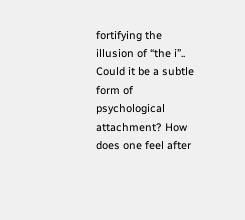fortifying the illusion of “the i”.. Could it be a subtle form of psychological attachment? How does one feel after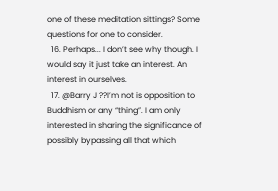one of these meditation sittings? Some questions for one to consider.
  16. Perhaps... I don’t see why though. I would say it just take an interest. An interest in ourselves.
  17. @Barry J ??I’m not is opposition to Buddhism or any “thing”. I am only interested in sharing the significance of possibly bypassing all that which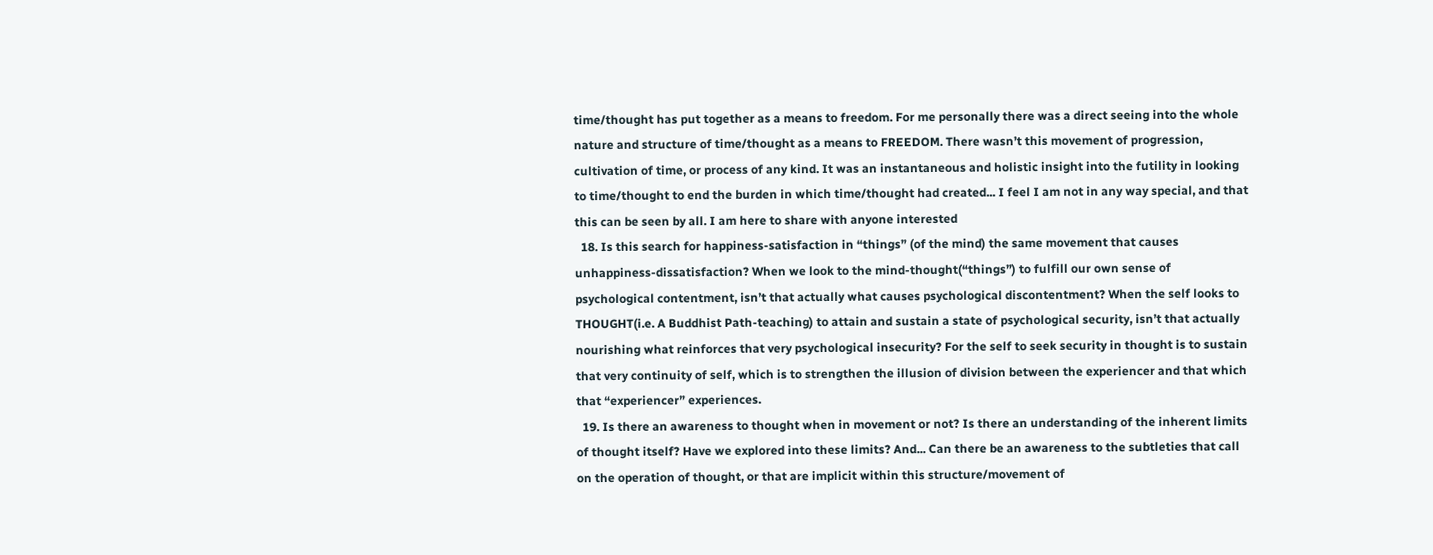time/thought has put together as a means to freedom. For me personally there was a direct seeing into the whole nature and structure of time/thought as a means to FREEDOM. There wasn’t this movement of progression, cultivation of time, or process of any kind. It was an instantaneous and holistic insight into the futility in looking to time/thought to end the burden in which time/thought had created... I feel I am not in any way special, and that this can be seen by all. I am here to share with anyone interested
  18. Is this search for happiness-satisfaction in “things” (of the mind) the same movement that causes unhappiness-dissatisfaction? When we look to the mind-thought(“things”) to fulfill our own sense of psychological contentment, isn’t that actually what causes psychological discontentment? When the self looks to THOUGHT(i.e. A Buddhist Path-teaching) to attain and sustain a state of psychological security, isn’t that actually nourishing what reinforces that very psychological insecurity? For the self to seek security in thought is to sustain that very continuity of self, which is to strengthen the illusion of division between the experiencer and that which that “experiencer” experiences.
  19. Is there an awareness to thought when in movement or not? Is there an understanding of the inherent limits of thought itself? Have we explored into these limits? And... Can there be an awareness to the subtleties that call on the operation of thought, or that are implicit within this structure/movement of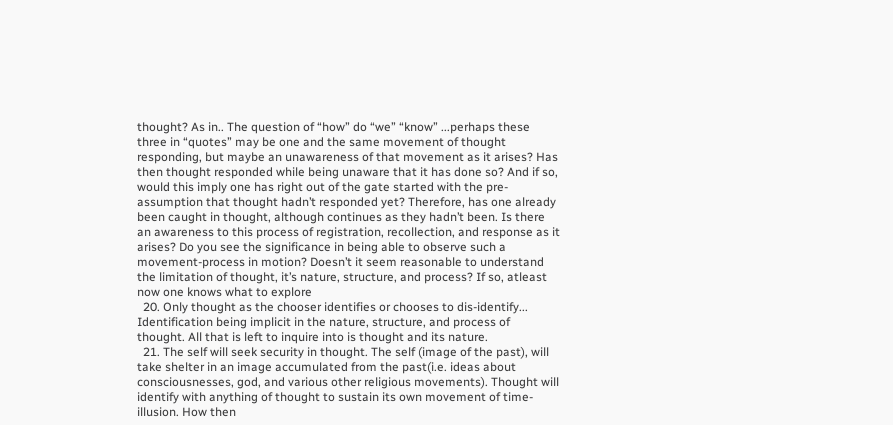thought? As in.. The question of “how” do “we” “know” ...perhaps these three in “quotes” may be one and the same movement of thought responding, but maybe an unawareness of that movement as it arises? Has then thought responded while being unaware that it has done so? And if so, would this imply one has right out of the gate started with the pre-assumption that thought hadn’t responded yet? Therefore, has one already been caught in thought, although continues as they hadn’t been. Is there an awareness to this process of registration, recollection, and response as it arises? Do you see the significance in being able to observe such a movement-process in motion? Doesn’t it seem reasonable to understand the limitation of thought, it’s nature, structure, and process? If so, atleast now one knows what to explore
  20. Only thought as the chooser identifies or chooses to dis-identify... Identification being implicit in the nature, structure, and process of thought. All that is left to inquire into is thought and its nature.
  21. The self will seek security in thought. The self (image of the past), will take shelter in an image accumulated from the past(i.e. ideas about consciousnesses, god, and various other religious movements). Thought will identify with anything of thought to sustain its own movement of time-illusion. How then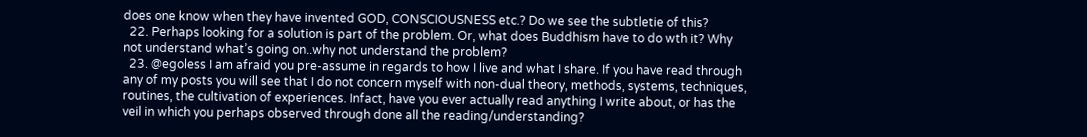does one know when they have invented GOD, CONSCIOUSNESS etc.? Do we see the subtletie of this?
  22. Perhaps looking for a solution is part of the problem. Or, what does Buddhism have to do wth it? Why not understand what’s going on..why not understand the problem?
  23. @egoless I am afraid you pre-assume in regards to how I live and what I share. If you have read through any of my posts you will see that I do not concern myself with non-dual theory, methods, systems, techniques, routines, the cultivation of experiences. Infact, have you ever actually read anything I write about, or has the veil in which you perhaps observed through done all the reading/understanding?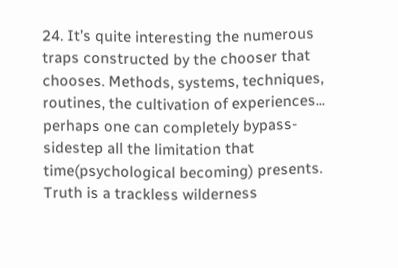24. It’s quite interesting the numerous traps constructed by the chooser that chooses. Methods, systems, techniques, routines, the cultivation of experiences... perhaps one can completely bypass-sidestep all the limitation that time(psychological becoming) presents. Truth is a trackless wilderness